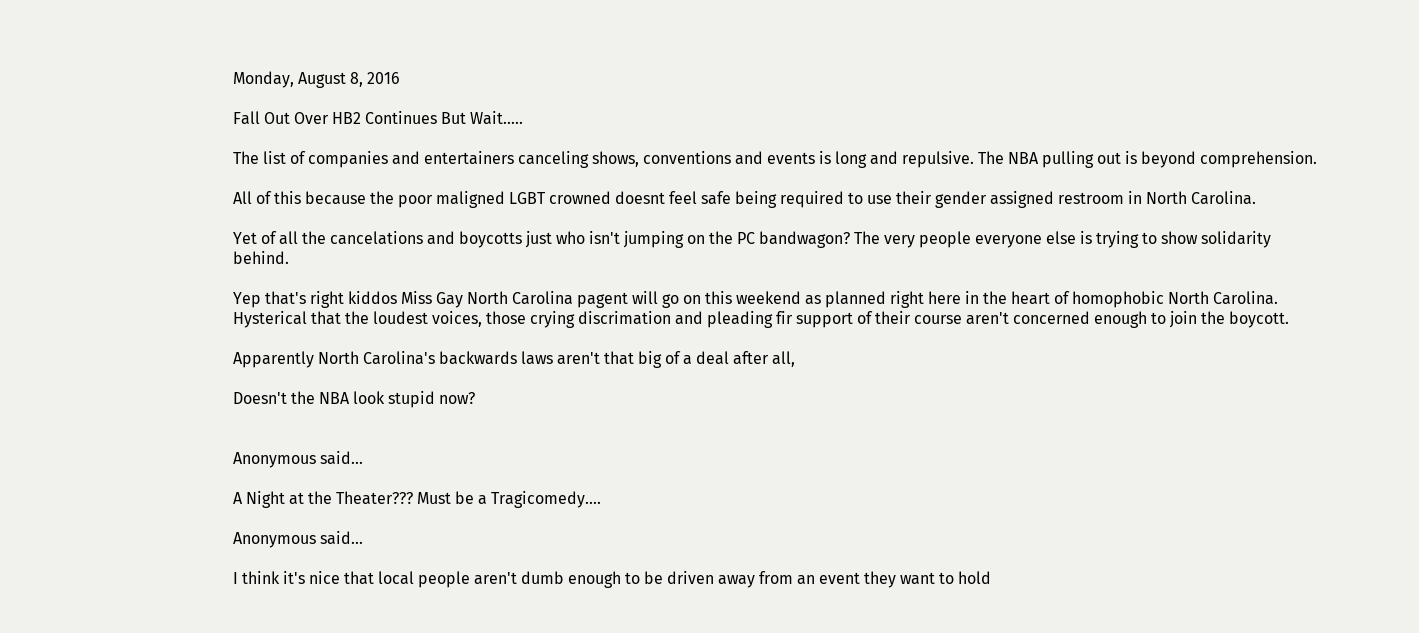Monday, August 8, 2016

Fall Out Over HB2 Continues But Wait.....

The list of companies and entertainers canceling shows, conventions and events is long and repulsive. The NBA pulling out is beyond comprehension.

All of this because the poor maligned LGBT crowned doesnt feel safe being required to use their gender assigned restroom in North Carolina.

Yet of all the cancelations and boycotts just who isn't jumping on the PC bandwagon? The very people everyone else is trying to show solidarity behind.

Yep that's right kiddos Miss Gay North Carolina pagent will go on this weekend as planned right here in the heart of homophobic North Carolina. Hysterical that the loudest voices, those crying discrimation and pleading fir support of their course aren't concerned enough to join the boycott.

Apparently North Carolina's backwards laws aren't that big of a deal after all,

Doesn't the NBA look stupid now?


Anonymous said...

A Night at the Theater??? Must be a Tragicomedy....

Anonymous said...

I think it's nice that local people aren't dumb enough to be driven away from an event they want to hold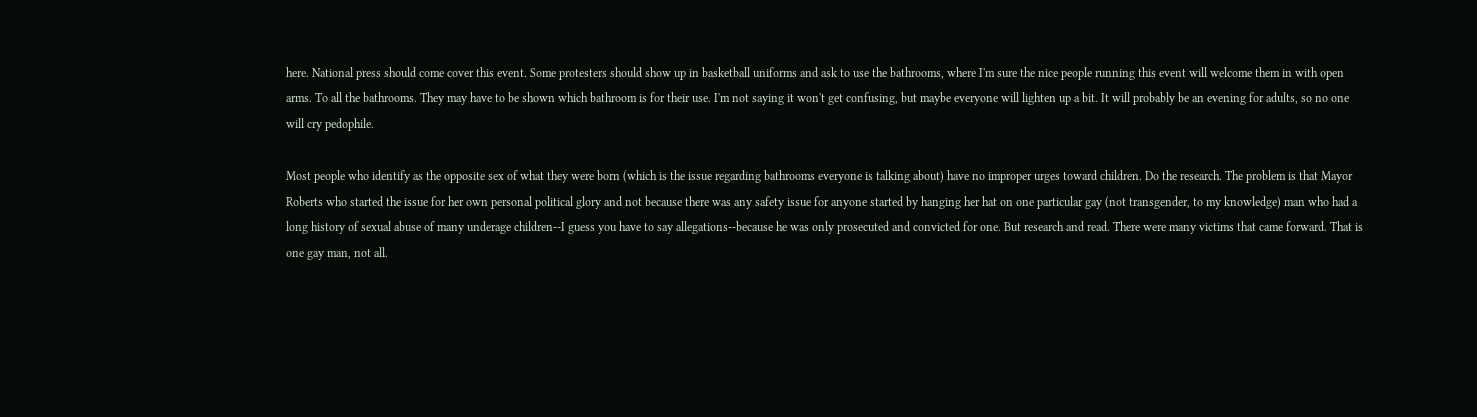here. National press should come cover this event. Some protesters should show up in basketball uniforms and ask to use the bathrooms, where I'm sure the nice people running this event will welcome them in with open arms. To all the bathrooms. They may have to be shown which bathroom is for their use. I'm not saying it won't get confusing, but maybe everyone will lighten up a bit. It will probably be an evening for adults, so no one will cry pedophile.

Most people who identify as the opposite sex of what they were born (which is the issue regarding bathrooms everyone is talking about) have no improper urges toward children. Do the research. The problem is that Mayor Roberts who started the issue for her own personal political glory and not because there was any safety issue for anyone started by hanging her hat on one particular gay (not transgender, to my knowledge) man who had a long history of sexual abuse of many underage children--I guess you have to say allegations--because he was only prosecuted and convicted for one. But research and read. There were many victims that came forward. That is one gay man, not all.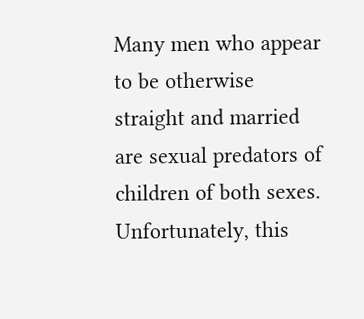Many men who appear to be otherwise straight and married are sexual predators of children of both sexes. Unfortunately, this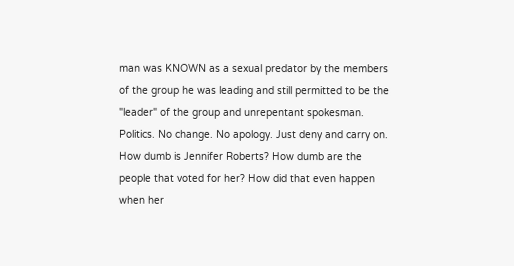man was KNOWN as a sexual predator by the members of the group he was leading and still permitted to be the "leader" of the group and unrepentant spokesman.
Politics. No change. No apology. Just deny and carry on.
How dumb is Jennifer Roberts? How dumb are the people that voted for her? How did that even happen when her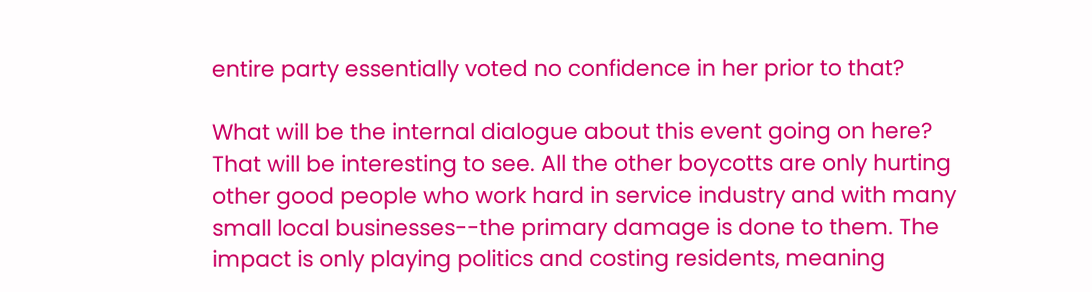entire party essentially voted no confidence in her prior to that?

What will be the internal dialogue about this event going on here?
That will be interesting to see. All the other boycotts are only hurting other good people who work hard in service industry and with many small local businesses--the primary damage is done to them. The impact is only playing politics and costing residents, meaning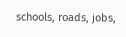schools, roads, jobs,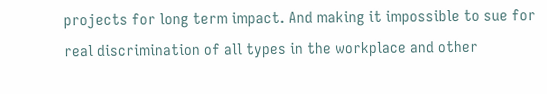projects for long term impact. And making it impossible to sue for real discrimination of all types in the workplace and other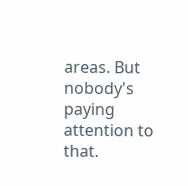areas. But nobody's paying attention to that.